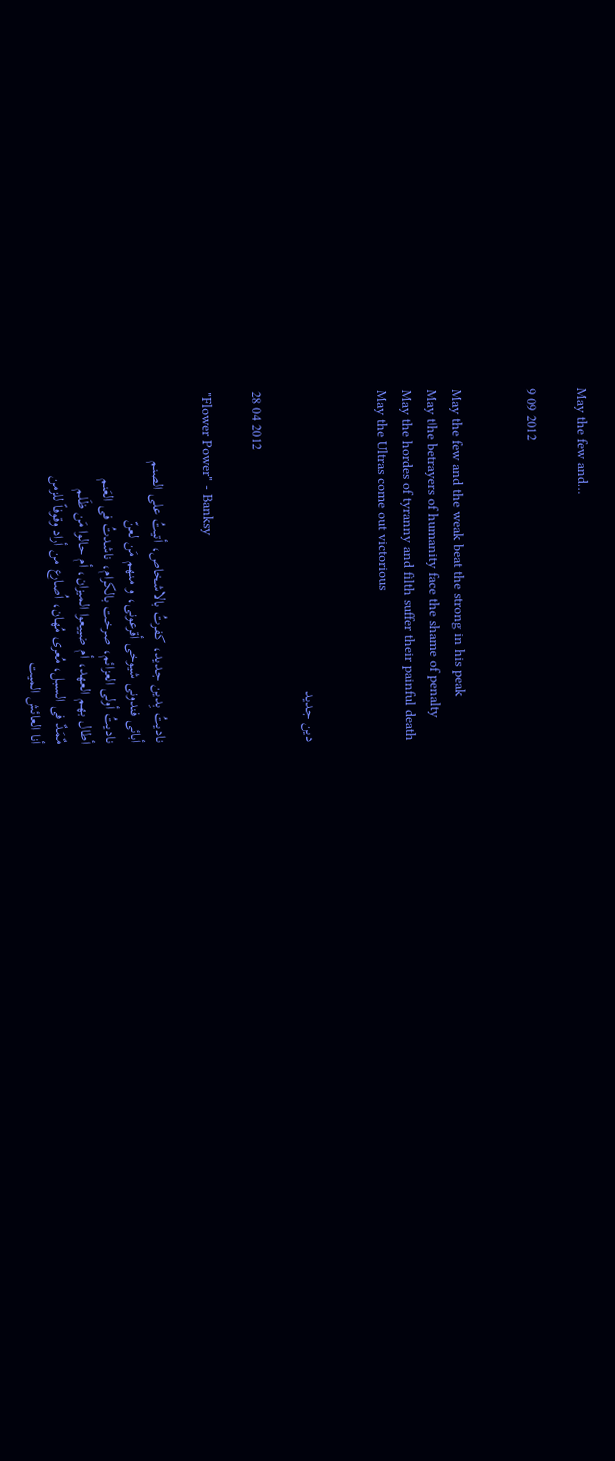May the few and…

9 09 2012


May the few and the weak beat the strong in his peak
May tاhe betrayers of humanity face the shame of penalty
May the hordes of tyranny and filth suffer their painful death
May the Ultras come out victorious


دين جديد

28 04 2012

"Flower Power" - Banksy

ناديتُ بِدين جديد، كفرتُ بالاشخاص، أتيتُ على الصنم
أبائى فندونى شيوخى أقرعونى، و منهم مَن لعنّ
ناديتُ أولى العزائم، صرخت بالكرام، ناشدتُ فى العَنم
أطال بهم العهد، أم ضييعوا الميزان، أم حالوا مَن ظَلم
مٌمَدٌ فى السبل، مُعرى مُهان، اُصارع من أراد وقوفاً للزمن
أنا العائش الميت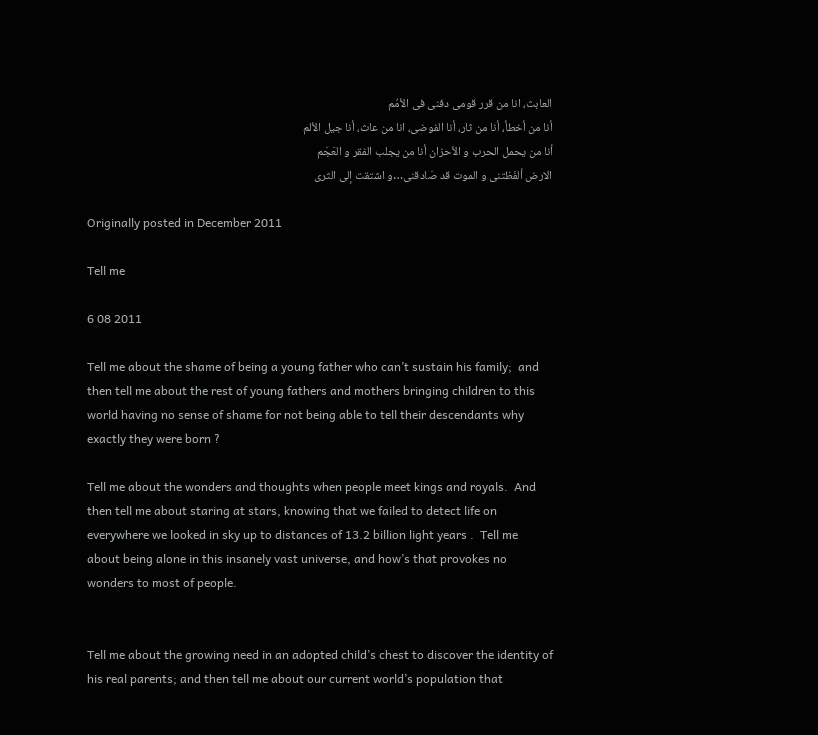العابث، انا من قرر قومى دفنى فى الأمُم
أنا من أخطأ، أنا من ثار، أنا الفوضى، انا من عاث، أنا جيل الألم
أنا من يحمل الحرب و الأحزان أنا من يجلب الفقر و العَجَم
الارض ألفَظتنى و الموت قد صَادقنى…و اشتقت إلى الثرى

Originally posted in December 2011

Tell me

6 08 2011

Tell me about the shame of being a young father who can’t sustain his family;  and then tell me about the rest of young fathers and mothers bringing children to this world having no sense of shame for not being able to tell their descendants why exactly they were born ?

Tell me about the wonders and thoughts when people meet kings and royals.  And then tell me about staring at stars, knowing that we failed to detect life on everywhere we looked in sky up to distances of 13.2 billion light years .  Tell me about being alone in this insanely vast universe, and how’s that provokes no wonders to most of people.


Tell me about the growing need in an adopted child’s chest to discover the identity of his real parents; and then tell me about our current world’s population that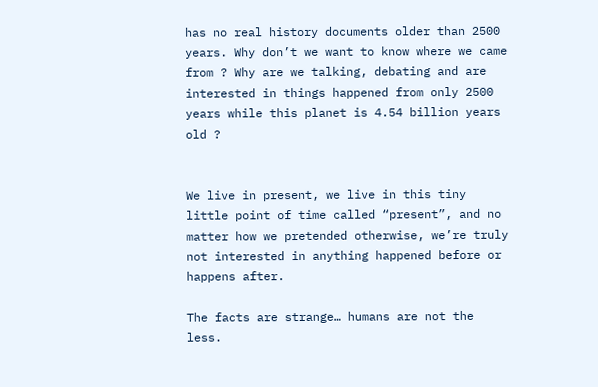has no real history documents older than 2500 years. Why don’t we want to know where we came from ? Why are we talking, debating and are interested in things happened from only 2500 years while this planet is 4.54 billion years old ?


We live in present, we live in this tiny little point of time called “present”, and no matter how we pretended otherwise, we’re truly not interested in anything happened before or happens after.

The facts are strange… humans are not the less.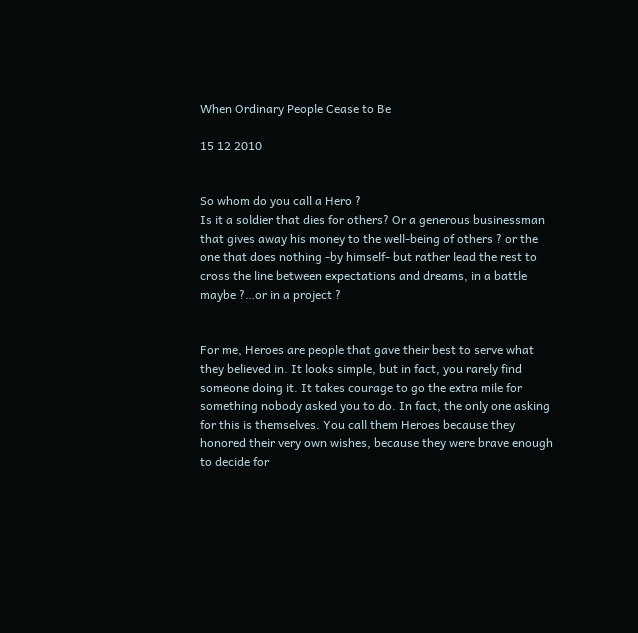When Ordinary People Cease to Be

15 12 2010


So whom do you call a Hero ?
Is it a soldier that dies for others? Or a generous businessman that gives away his money to the well-being of others ? or the one that does nothing -by himself- but rather lead the rest to cross the line between expectations and dreams, in a battle maybe ?…or in a project ?


For me, Heroes are people that gave their best to serve what they believed in. It looks simple, but in fact, you rarely find someone doing it. It takes courage to go the extra mile for something nobody asked you to do. In fact, the only one asking for this is themselves. You call them Heroes because they honored their very own wishes, because they were brave enough to decide for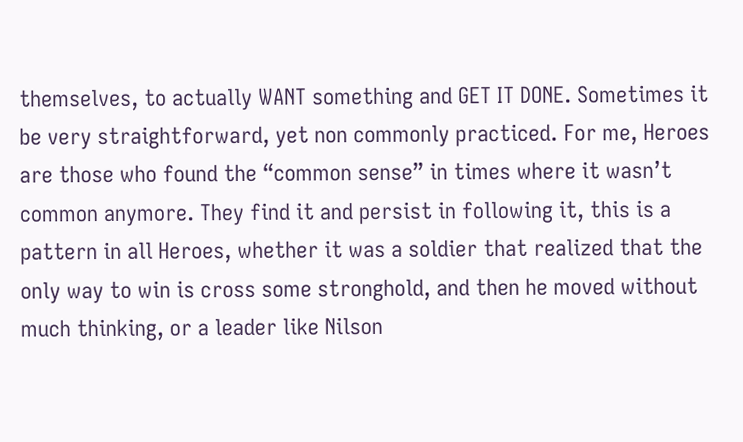themselves, to actually WANT something and GET IT DONE. Sometimes it be very straightforward, yet non commonly practiced. For me, Heroes are those who found the “common sense” in times where it wasn’t common anymore. They find it and persist in following it, this is a pattern in all Heroes, whether it was a soldier that realized that the only way to win is cross some stronghold, and then he moved without much thinking, or a leader like Nilson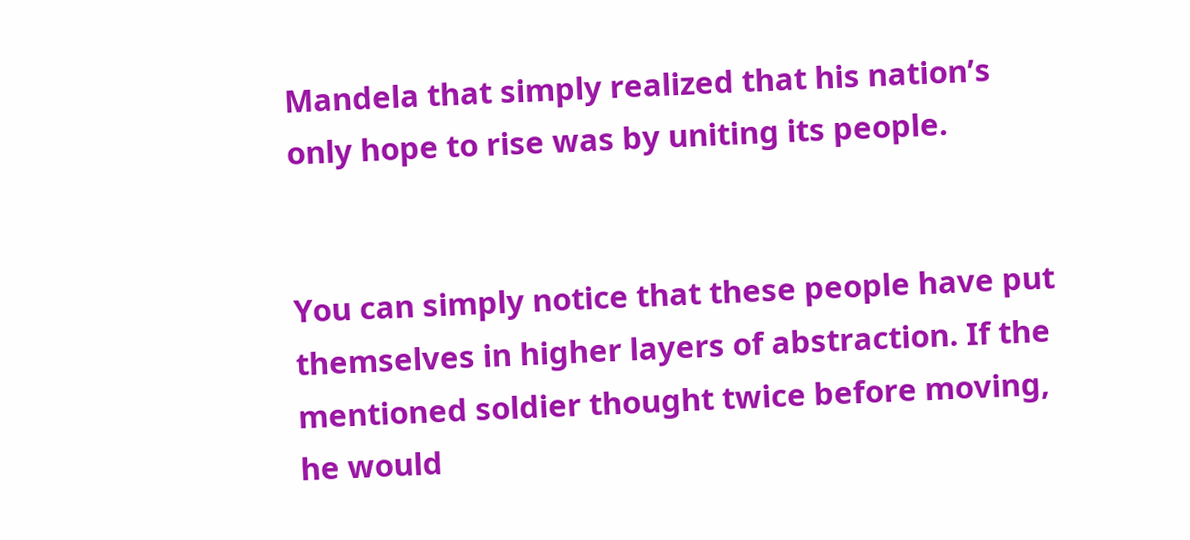Mandela that simply realized that his nation’s only hope to rise was by uniting its people.


You can simply notice that these people have put themselves in higher layers of abstraction. If the mentioned soldier thought twice before moving, he would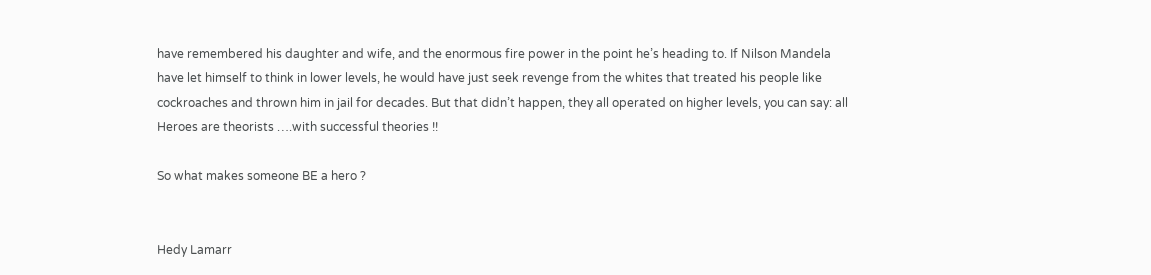have remembered his daughter and wife, and the enormous fire power in the point he’s heading to. If Nilson Mandela have let himself to think in lower levels, he would have just seek revenge from the whites that treated his people like cockroaches and thrown him in jail for decades. But that didn’t happen, they all operated on higher levels, you can say: all Heroes are theorists ….with successful theories !!

So what makes someone BE a hero ?


Hedy Lamarr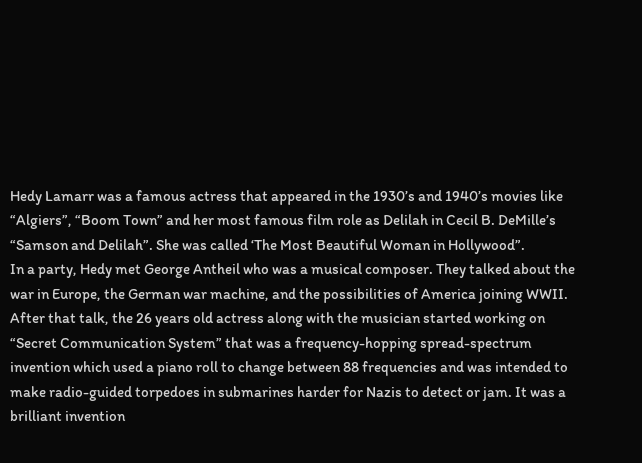Hedy Lamarr was a famous actress that appeared in the 1930’s and 1940’s movies like “Algiers”, “Boom Town” and her most famous film role as Delilah in Cecil B. DeMille’s “Samson and Delilah”. She was called ‘The Most Beautiful Woman in Hollywood”.
In a party, Hedy met George Antheil who was a musical composer. They talked about the war in Europe, the German war machine, and the possibilities of America joining WWII.
After that talk, the 26 years old actress along with the musician started working on “Secret Communication System” that was a frequency-hopping spread-spectrum invention which used a piano roll to change between 88 frequencies and was intended to make radio-guided torpedoes in submarines harder for Nazis to detect or jam. It was a brilliant invention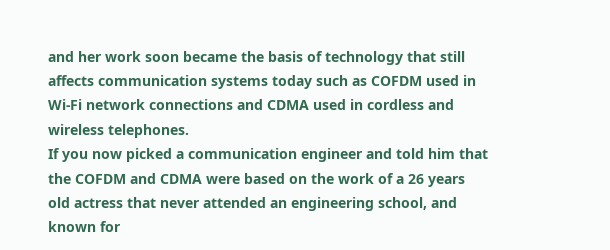and her work soon became the basis of technology that still affects communication systems today such as COFDM used in Wi-Fi network connections and CDMA used in cordless and wireless telephones.
If you now picked a communication engineer and told him that the COFDM and CDMA were based on the work of a 26 years old actress that never attended an engineering school, and known for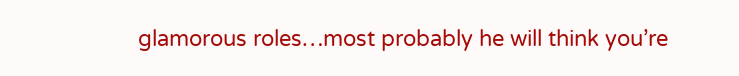glamorous roles…most probably he will think you’re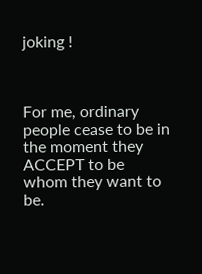joking !



For me, ordinary people cease to be in the moment they ACCEPT to be whom they want to be.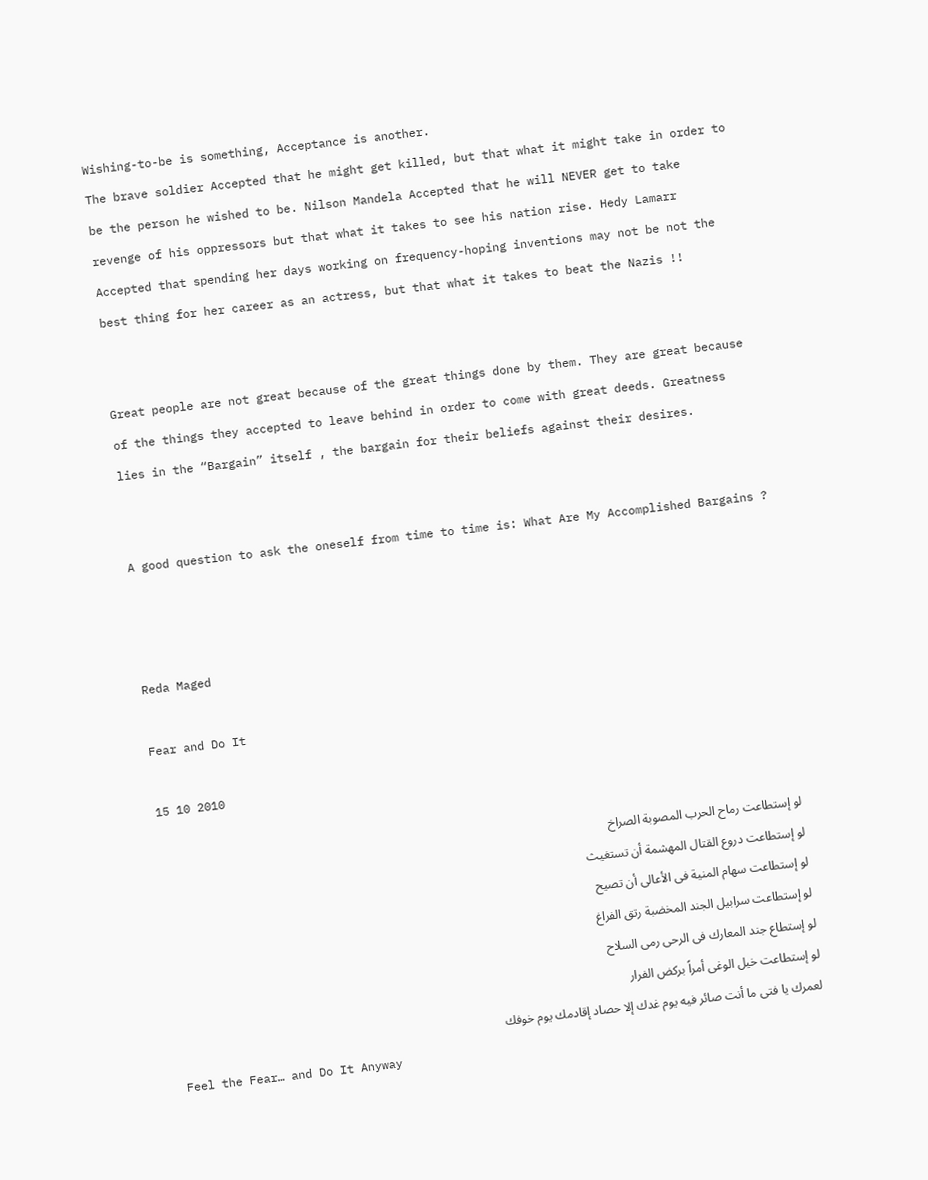Wishing-to-be is something, Acceptance is another.
The brave soldier Accepted that he might get killed, but that what it might take in order to be the person he wished to be. Nilson Mandela Accepted that he will NEVER get to take revenge of his oppressors but that what it takes to see his nation rise. Hedy Lamarr Accepted that spending her days working on frequency-hoping inventions may not be not the best thing for her career as an actress, but that what it takes to beat the Nazis !!


Great people are not great because of the great things done by them. They are great because of the things they accepted to leave behind in order to come with great deeds. Greatness lies in the “Bargain” itself , the bargain for their beliefs against their desires.


A good question to ask the oneself from time to time is: What Are My Accomplished Bargains ?



Reda Maged

Fear and Do It

15 10 2010

لو إستطاعت رماح الحرب المصوبة الصراخ
لو إستطاعت دروع القتال المهشمة أن تستغيث
لو إستطاعت سهام المنية فى الأعالى أن تصيح
لو إستطاعت سرابيل الجند المخضبة رتق الفراغ
لو إستطاع جند المعارك فى الرحى رمى السلاح
لو إستطاعت خيل الوغى أمراً بركض الفرار
لعمرك يا فتى ما أنت صائر فيه يوم غدك إلا حصاد إقادمك يوم خوفك
Feel the Fear… and Do It Anyway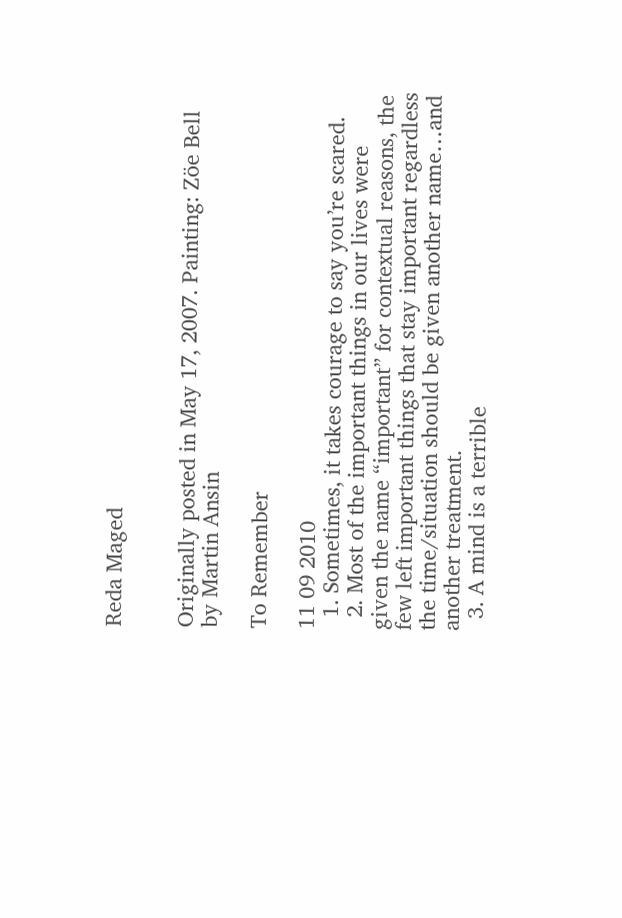Reda Maged


Originally posted in May 17, 2007. Painting: Zöe Bell by Martin Ansin

To Remember

11 09 2010
  1. Sometimes, it takes courage to say you’re scared.
  2. Most of the important things in our lives were given the name “important” for contextual reasons, the few left important things that stay important regardless the time/situation should be given another name…and another treatment.
  3. A mind is a terrible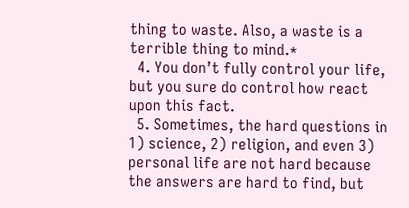thing to waste. Also, a waste is a terrible thing to mind.*
  4. You don’t fully control your life, but you sure do control how react upon this fact.
  5. Sometimes, the hard questions in 1) science, 2) religion, and even 3) personal life are not hard because the answers are hard to find, but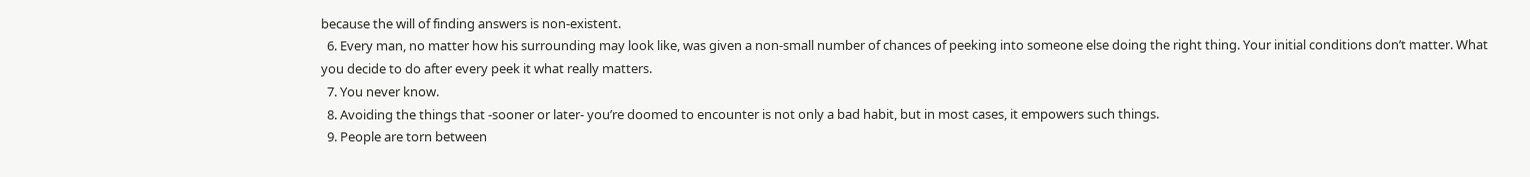because the will of finding answers is non-existent.
  6. Every man, no matter how his surrounding may look like, was given a non-small number of chances of peeking into someone else doing the right thing. Your initial conditions don’t matter. What you decide to do after every peek it what really matters.
  7. You never know.
  8. Avoiding the things that -sooner or later- you’re doomed to encounter is not only a bad habit, but in most cases, it empowers such things.
  9. People are torn between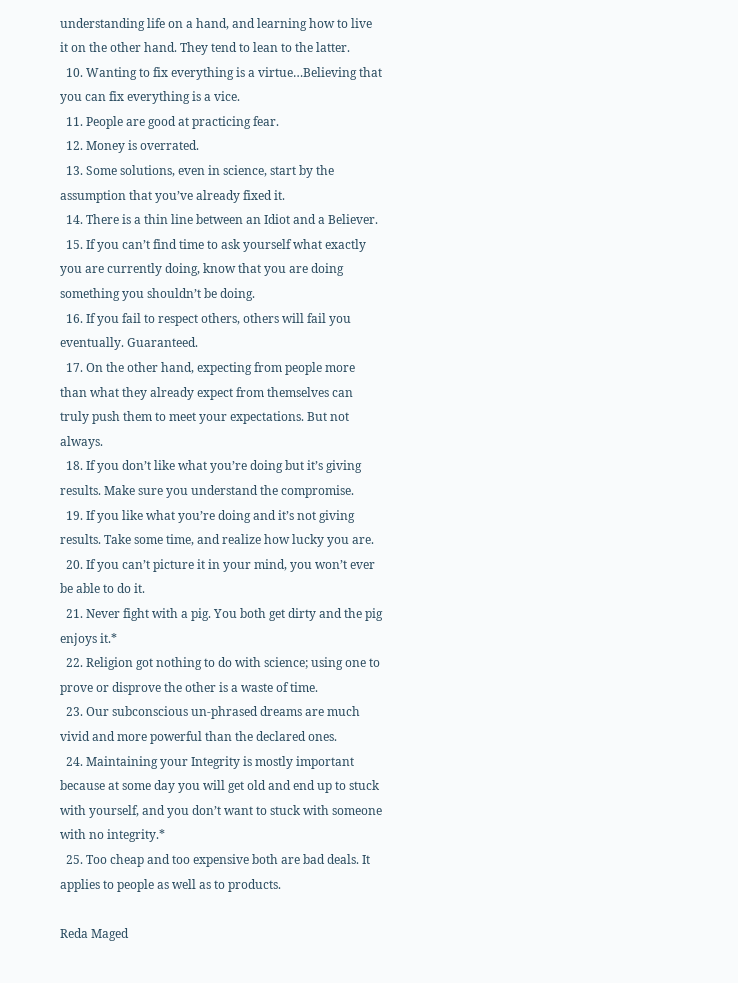understanding life on a hand, and learning how to live it on the other hand. They tend to lean to the latter.
  10. Wanting to fix everything is a virtue…Believing that you can fix everything is a vice.
  11. People are good at practicing fear.
  12. Money is overrated.
  13. Some solutions, even in science, start by the assumption that you’ve already fixed it.
  14. There is a thin line between an Idiot and a Believer.
  15. If you can’t find time to ask yourself what exactly you are currently doing, know that you are doing something you shouldn’t be doing.
  16. If you fail to respect others, others will fail you eventually. Guaranteed.
  17. On the other hand, expecting from people more than what they already expect from themselves can truly push them to meet your expectations. But not always.
  18. If you don’t like what you’re doing but it’s giving results. Make sure you understand the compromise.
  19. If you like what you’re doing and it’s not giving results. Take some time, and realize how lucky you are.
  20. If you can’t picture it in your mind, you won’t ever be able to do it.
  21. Never fight with a pig. You both get dirty and the pig enjoys it.*
  22. Religion got nothing to do with science; using one to prove or disprove the other is a waste of time.
  23. Our subconscious un-phrased dreams are much vivid and more powerful than the declared ones.
  24. Maintaining your Integrity is mostly important because at some day you will get old and end up to stuck with yourself, and you don’t want to stuck with someone with no integrity.*
  25. Too cheap and too expensive both are bad deals. It applies to people as well as to products.

Reda Maged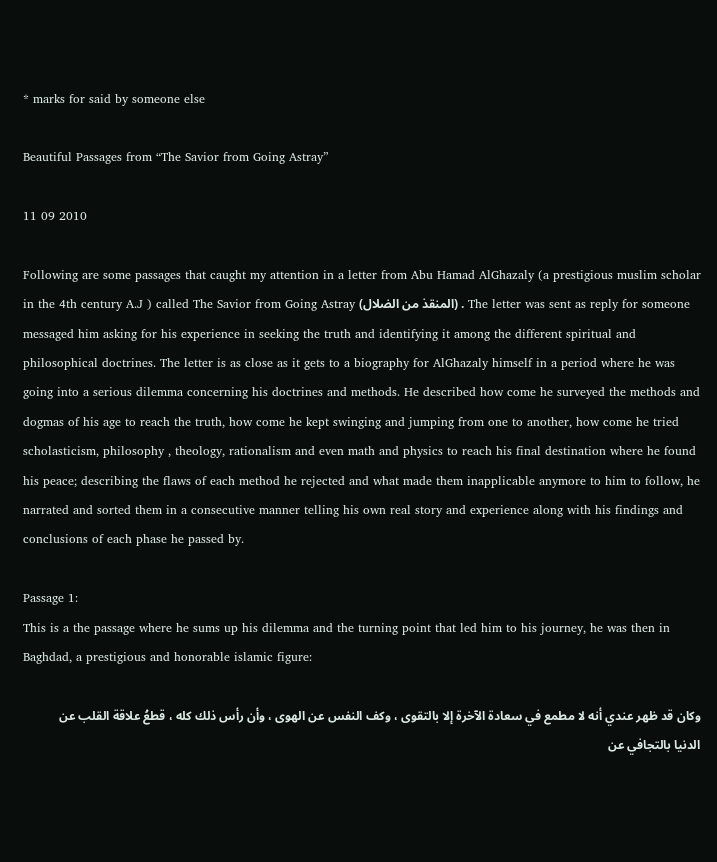* marks for said by someone else

Beautiful Passages from “The Savior from Going Astray”

11 09 2010

Following are some passages that caught my attention in a letter from Abu Hamad AlGhazaly (a prestigious muslim scholar in the 4th century A.J ) called The Savior from Going Astray (المنقذ من الضلال) . The letter was sent as reply for someone messaged him asking for his experience in seeking the truth and identifying it among the different spiritual and philosophical doctrines. The letter is as close as it gets to a biography for AlGhazaly himself in a period where he was going into a serious dilemma concerning his doctrines and methods. He described how come he surveyed the methods and dogmas of his age to reach the truth, how come he kept swinging and jumping from one to another, how come he tried scholasticism, philosophy , theology, rationalism and even math and physics to reach his final destination where he found his peace; describing the flaws of each method he rejected and what made them inapplicable anymore to him to follow, he narrated and sorted them in a consecutive manner telling his own real story and experience along with his findings and conclusions of each phase he passed by.

Passage 1:
This is a the passage where he sums up his dilemma and the turning point that led him to his journey, he was then in Baghdad, a prestigious and honorable islamic figure:

وكان قد ظهر عندي أنه لا مطمع في سعادة الآخرة إلا بالتقوى ، وكف النفس عن الهوى ، وأن رأس ذلك كله ، قطعُ علاقة القلب عن الدنيا بالتجافي عن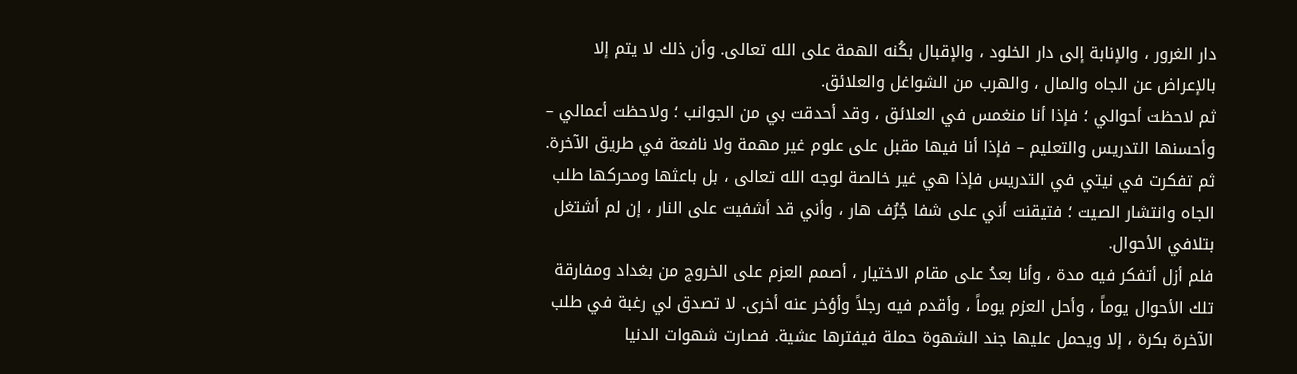دار الغرور ، والإنابة إلى دار الخلود ، والإقبال بكُنه الهمة على الله تعالى. وأن ذلك لا يتم إلا بالإعراض عن الجاه والمال ، والهرب من الشواغل والعلائق.
ثم لاحظت أحوالي ؛ فإذا أنا منغمس في العلائق ، وقد أحدقت بي من الجوانب ؛ ولاحظت أعمالي – وأحسنها التدريس والتعليم – فإذا أنا فيها مقبل على علوم غير مهمة ولا نافعة في طريق الآخرة.
ثم تفكرت في نيتي في التدريس فإذا هي غير خالصة لوجه الله تعالى ، بل باعثها ومحركها طلب الجاه وانتشار الصيت ؛ فتيقنت أني على شفا جُرُف هار ، وأني قد أشفيت على النار ، إن لم أشتغل بتلافي الأحوال.
فلم أزل أتفكر فيه مدة ، وأنا بعدُ على مقام الاختيار ، أصمم العزم على الخروج من بغداد ومفارقة تلك الأحوال يوماً ، وأحل العزم يوماً ، وأقدم فيه رجلاً وأؤخر عنه أخرى. لا تصدق لي رغبة في طلب الآخرة بكرة ، إلا ويحمل عليها جند الشهوة حملة فيفترها عشية. فصارت شهوات الدنيا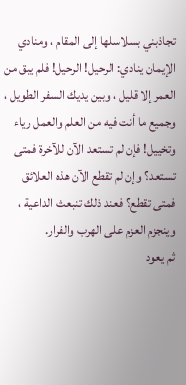تجاذبني بسلاسلها إلى المقام ، ومنادي الإيمان ينادي: الرحيل! الرحيل! فلم يبق من العمر إلا قليل ، وبين يديك السفر الطويل ، وجميع ما أنت فيه من العلم والعمل رياء وتخييل! فإن لم تستعد الآن للآخرة فمتى تستعد؟ وإن لم تقطع الآن هذه العلائق فمتى تقطع؟ فعند ذلك تنبعث الداعية ، وينجزم العزم على الهرب والفرار.
ثم يعود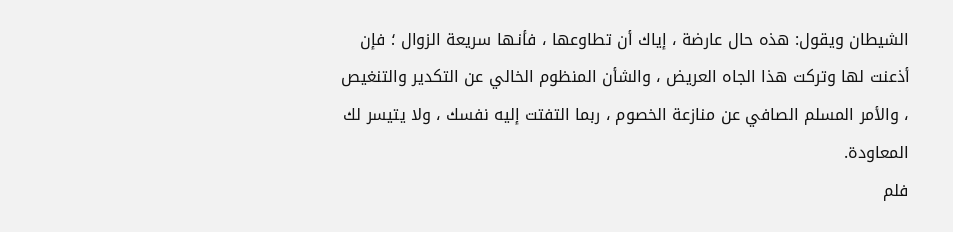الشيطان ويقول: هذه حال عارضة ، إياك أن تطاوعها ، فأنـها سريعة الزوال ؛ فإن أذعنت لها وتركت هذا الجاه العريض ، والشأن المنظوم الخالي عن التكدير والتنغيص ، والأمر المسلم الصافي عن منازعة الخصوم ، ربما التفتت إليه نفسك ، ولا يتيسر لك المعاودة.
فلم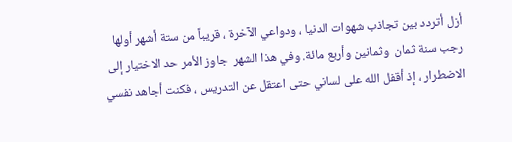أزل أتردد بين تجاذب شهوات الدنيا ، ودواعي الآخرة ، قريباً من ستة أشهر أولها رجب سنة ثمان  وثمانين وأربع مائة. وفي هذا الشهر  جاوز الأمر حد الاختيار إلى الاضطرار ، إذ أقفل الله على لساني حتى اعتقل عن التدريس ، فكنت أجاهد نفسي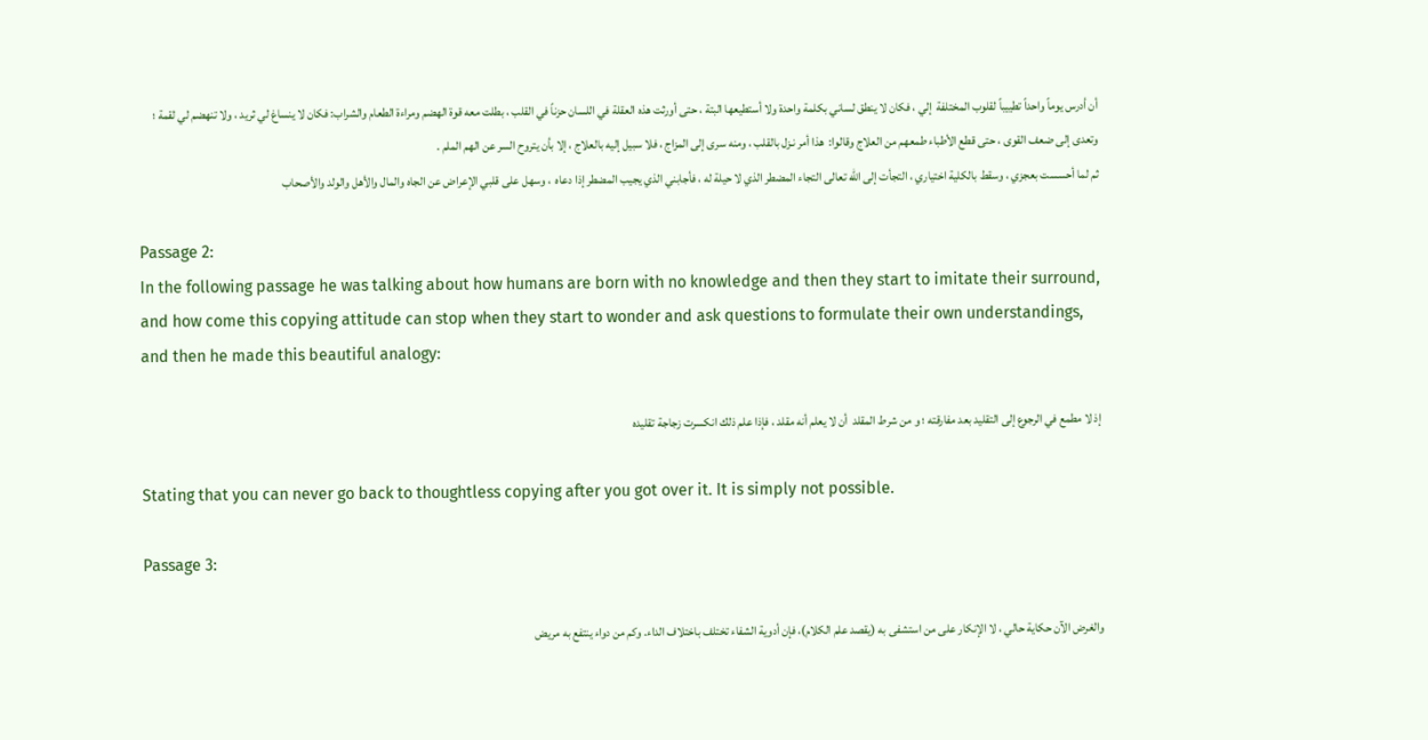أن أدرس يوماً واحداً تطييباً لقلوب المختلفة  إلي ، فكان لا ينطق لساني بكلمة واحدة ولا أستطيعها البتة ، حتى أورثت هذه العقلة في اللسان حزناً في القلب ، بطلت معه قوة الهضم ومراءة الطعام والشراب: فكان لا ينساغ لي ثريد ، ولا تنهضم لي لقمة ؛ وتعدى إلى ضعف القوى ، حتى قطع الأطباء طمعهم من العلاج وقالوا:  هذا أمر نـزل بالقلب ، ومنه سرى إلى المزاج ، فلا سبيل إليه بالعلاج ، إلا بأن يتروح السر عن الهم الملم .
ثم لما أحسست بعجزي ، وسقط بالكلية اختياري ، التجأت إلى الله تعالى التجاء المضطر الذي لا حيلة له ، فأجابني الذي يجيب المضطر إذا دعاه  ، وسهل على قلبي الإعراض عن الجاه والمال والأهل والولد والأصحاب

Passage 2:
In the following passage he was talking about how humans are born with no knowledge and then they start to imitate their surround, and how come this copying attitude can stop when they start to wonder and ask questions to formulate their own understandings, and then he made this beautiful analogy:

إذ لا مطمع في الرجوع إلى التقليد بعد مفارقته ؛ و من شرط المقلد  أن لا يعلم أنه مقلد ، فإذا علم ذلك انكسرت زجاجة تقليده

Stating that you can never go back to thoughtless copying after you got over it. It is simply not possible.

Passage 3:

والغرض الآن حكاية حالي ، لا الإنكار على من استشفى به (يقصد علم الكلام)، فإن أدوية الشفاء تختلف باختلاف الداء. وكم من دواء ينتفع به مريض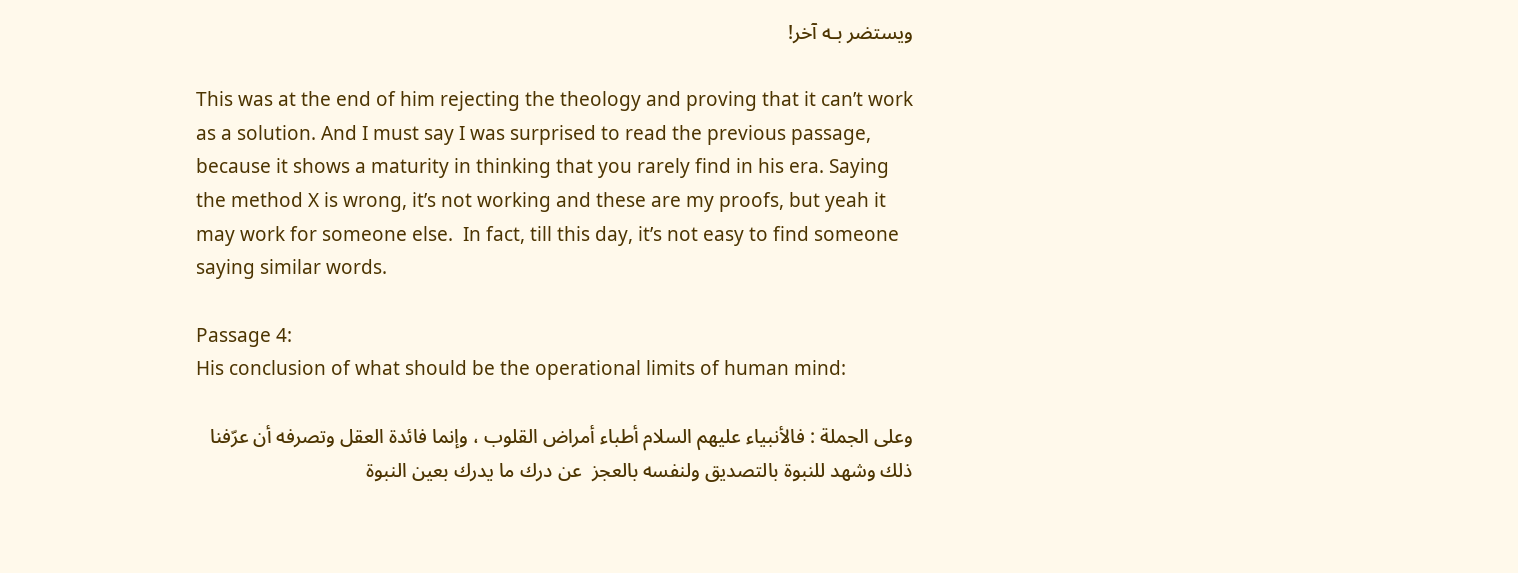ويستضر بـه آخر!

This was at the end of him rejecting the theology and proving that it can’t work as a solution. And I must say I was surprised to read the previous passage, because it shows a maturity in thinking that you rarely find in his era. Saying the method X is wrong, it’s not working and these are my proofs, but yeah it may work for someone else.  In fact, till this day, it’s not easy to find someone saying similar words.

Passage 4:
His conclusion of what should be the operational limits of human mind:

وعلى الجملة : فالأنبياء عليهم السلام أطباء أمراض القلوب ، وإنما فائدة العقل وتصرفه أن عرّفنا ذلك وشهد للنبوة بالتصديق ولنفسه بالعجز  عن درك ما يدرك بعين النبوة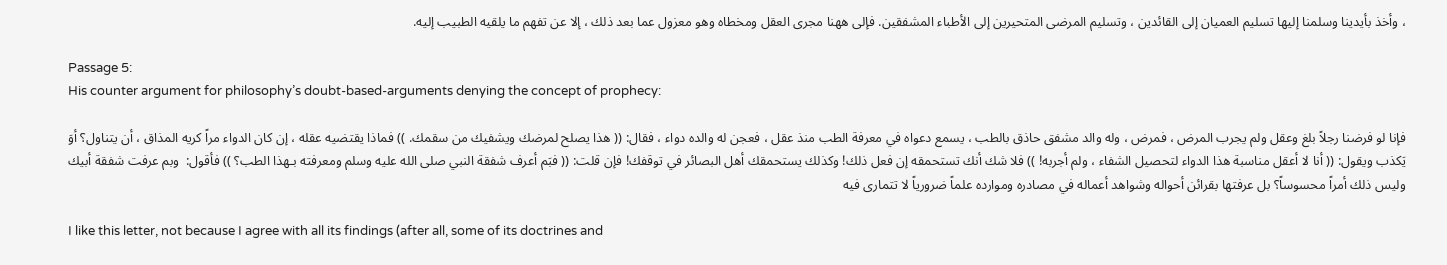، وأخذ بأيدينا وسلمنا إليها تسليم العميان إلى القائدين ، وتسليم المرضى المتحيرين إلى الأطباء المشفقين. فإلى ههنا مجرى العقل ومخطاه وهو معزول عما بعد ذلك ، إلا عن تفهم ما يلقيه الطبيب إليه.

Passage 5:
His counter argument for philosophy’s doubt-based-arguments denying the concept of prophecy:

فإنا لو فرضنا رجلاً بلغ وعقل ولم يجرب المرض ، فمرض ، وله والد مشفق حاذق بالطب ، يسمع دعواه في معرفة الطب منذ عقل ، فعجن له والده دواء ، فقال: (( هذا يصلح لمرضك ويشفيك من سقمك. )) فماذا يقتضيه عقله ، إن كان الدواء مراً كريه المذاق ، أن يتناول؟ أوَ يَكذب ويقول: (( أنا لا أعقل مناسبة هذا الدواء لتحصيل الشفاء ، ولم أجربه! )) فلا شك أنك تستحمقه إن فعل ذلك! وكذلك يستحمقك أهل البصائر في توقفك! فإن قلت: (( فبَم أعرف شفقة النبي صلى الله عليه وسلم ومعرفته بـهذا الطب؟ )) فأقول:  وبم عرفت شفقة أبيك وليس ذلك أمراً محسوساً؟ بل عرفتها بقرائن أحواله وشواهد أعماله في مصادره وموارده علماً ضرورياً لا تتمارى فيه

I like this letter, not because I agree with all its findings (after all, some of its doctrines and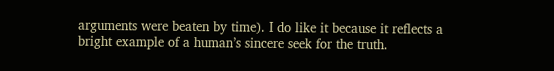arguments were beaten by time). I do like it because it reflects a bright example of a human’s sincere seek for the truth.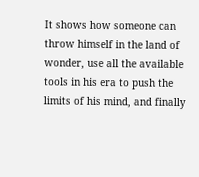It shows how someone can throw himself in the land of wonder, use all the available tools in his era to push the limits of his mind, and finally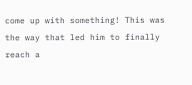come up with something! This was the way that led him to finally reach a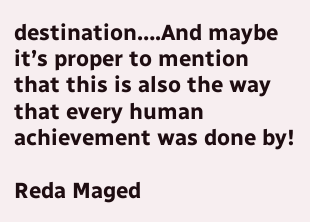destination….And maybe it’s proper to mention that this is also the way that every human achievement was done by!

Reda Maged